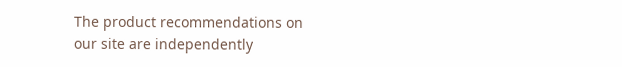The product recommendations on our site are independently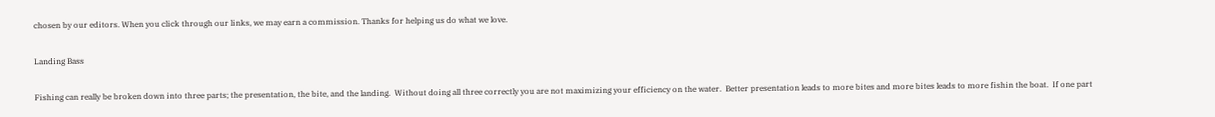chosen by our editors. When you click through our links, we may earn a commission. Thanks for helping us do what we love.

Landing Bass

Fishing can really be broken down into three parts; the presentation, the bite, and the landing.  Without doing all three correctly you are not maximizing your efficiency on the water.  Better presentation leads to more bites and more bites leads to more fishin the boat.  If one part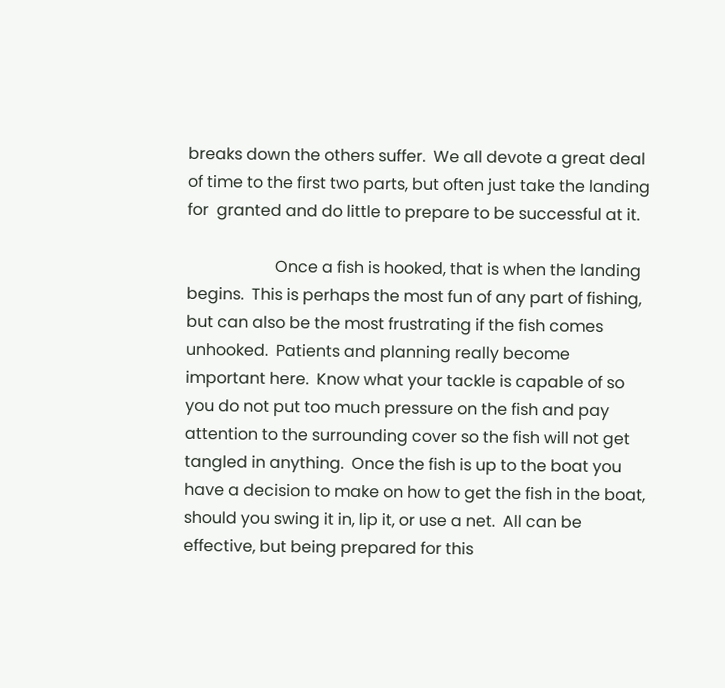breaks down the others suffer.  We all devote a great deal of time to the first two parts, but often just take the landing for  granted and do little to prepare to be successful at it.

                      Once a fish is hooked, that is when the landing begins.  This is perhaps the most fun of any part of fishing, but can also be the most frustrating if the fish comes unhooked.  Patients and planning really become important here.  Know what your tackle is capable of so you do not put too much pressure on the fish and pay attention to the surrounding cover so the fish will not get tangled in anything.  Once the fish is up to the boat you have a decision to make on how to get the fish in the boat, should you swing it in, lip it, or use a net.  All can be effective, but being prepared for this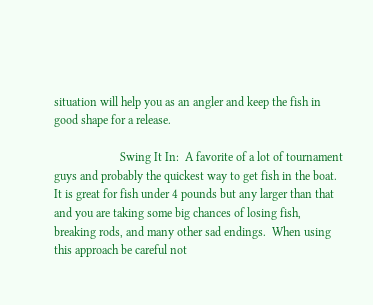situation will help you as an angler and keep the fish in good shape for a release.

                      Swing It In:  A favorite of a lot of tournament guys and probably the quickest way to get fish in the boat.  It is great for fish under 4 pounds but any larger than that and you are taking some big chances of losing fish, breaking rods, and many other sad endings.  When using this approach be careful not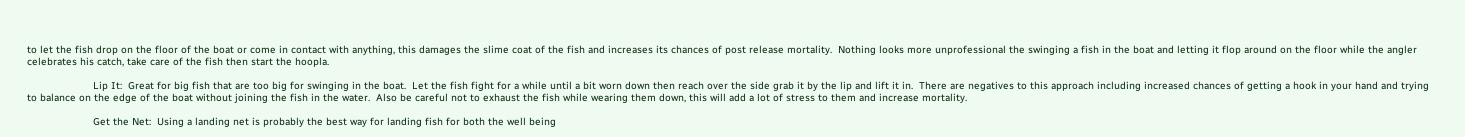to let the fish drop on the floor of the boat or come in contact with anything, this damages the slime coat of the fish and increases its chances of post release mortality.  Nothing looks more unprofessional the swinging a fish in the boat and letting it flop around on the floor while the angler celebrates his catch, take care of the fish then start the hoopla.

                      Lip It:  Great for big fish that are too big for swinging in the boat.  Let the fish fight for a while until a bit worn down then reach over the side grab it by the lip and lift it in.  There are negatives to this approach including increased chances of getting a hook in your hand and trying to balance on the edge of the boat without joining the fish in the water.  Also be careful not to exhaust the fish while wearing them down, this will add a lot of stress to them and increase mortality.

                      Get the Net:  Using a landing net is probably the best way for landing fish for both the well being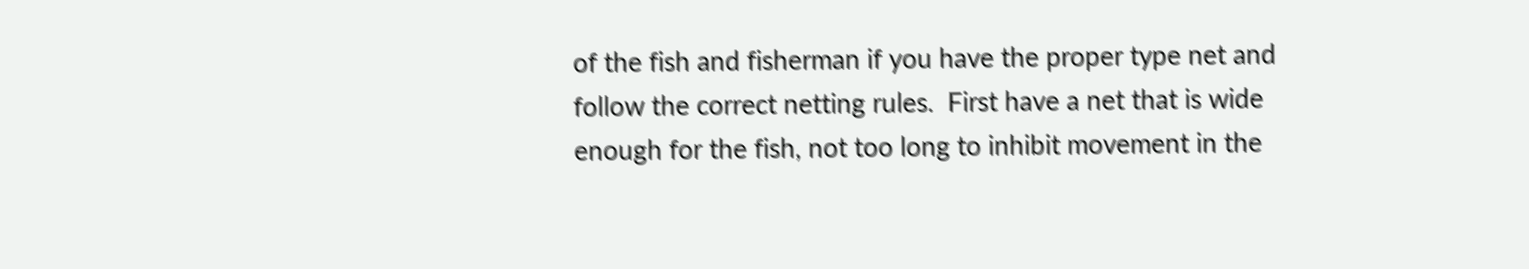of the fish and fisherman if you have the proper type net and follow the correct netting rules.  First have a net that is wide enough for the fish, not too long to inhibit movement in the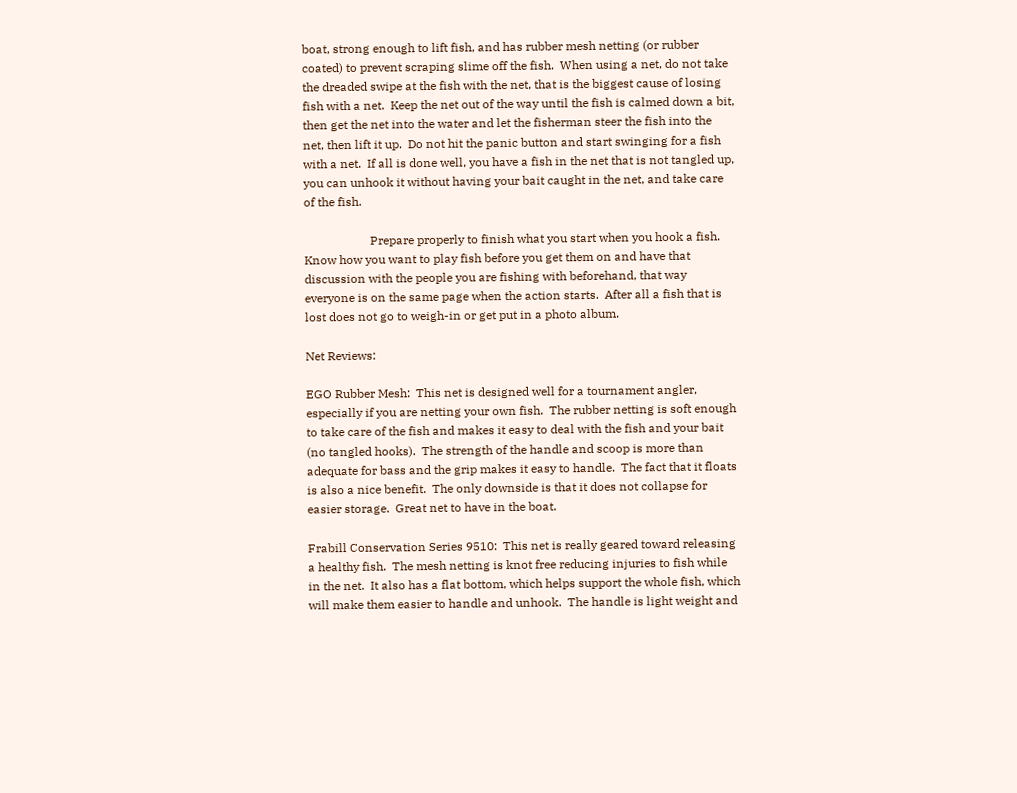boat, strong enough to lift fish, and has rubber mesh netting (or rubber coated) to prevent scraping slime off the fish.  When using a net, do not take the dreaded swipe at the fish with the net, that is the biggest cause of losing fish with a net.  Keep the net out of the way until the fish is calmed down a bit, then get the net into the water and let the fisherman steer the fish into the net, then lift it up.  Do not hit the panic button and start swinging for a fish with a net.  If all is done well, you have a fish in the net that is not tangled up, you can unhook it without having your bait caught in the net, and take care of the fish.

                      Prepare properly to finish what you start when you hook a fish.  Know how you want to play fish before you get them on and have that discussion with the people you are fishing with beforehand, that way everyone is on the same page when the action starts.  After all a fish that is lost does not go to weigh-in or get put in a photo album.

Net Reviews:

EGO Rubber Mesh:  This net is designed well for a tournament angler, especially if you are netting your own fish.  The rubber netting is soft enough to take care of the fish and makes it easy to deal with the fish and your bait (no tangled hooks).  The strength of the handle and scoop is more than adequate for bass and the grip makes it easy to handle.  The fact that it floats is also a nice benefit.  The only downside is that it does not collapse for easier storage.  Great net to have in the boat.

Frabill Conservation Series 9510:  This net is really geared toward releasing a healthy fish.  The mesh netting is knot free reducing injuries to fish while in the net.  It also has a flat bottom, which helps support the whole fish, which will make them easier to handle and unhook.  The handle is light weight and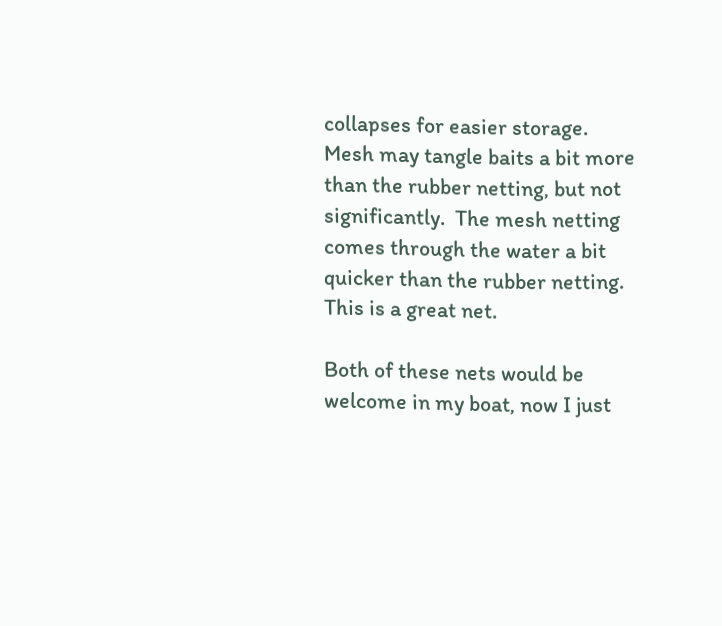collapses for easier storage.  Mesh may tangle baits a bit more than the rubber netting, but not significantly.  The mesh netting comes through the water a bit quicker than the rubber netting.  This is a great net.

Both of these nets would be welcome in my boat, now I just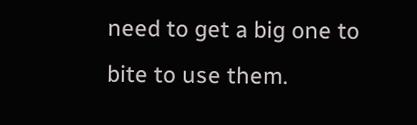need to get a big one to bite to use them.